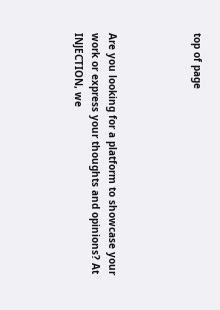top of page




Are you looking for a platform to showcase your work or express your thoughts and opinions? At INJECTION, we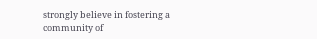strongly believe in fostering a community of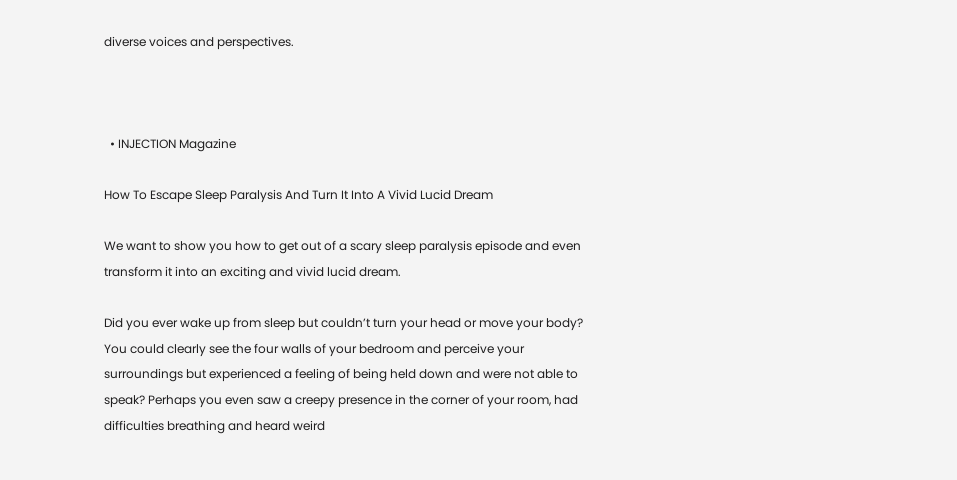diverse voices and perspectives.



  • INJECTION Magazine

How To Escape Sleep Paralysis And Turn It Into A Vivid Lucid Dream

We want to show you how to get out of a scary sleep paralysis episode and even transform it into an exciting and vivid lucid dream.

Did you ever wake up from sleep but couldn’t turn your head or move your body? You could clearly see the four walls of your bedroom and perceive your surroundings but experienced a feeling of being held down and were not able to speak? Perhaps you even saw a creepy presence in the corner of your room, had difficulties breathing and heard weird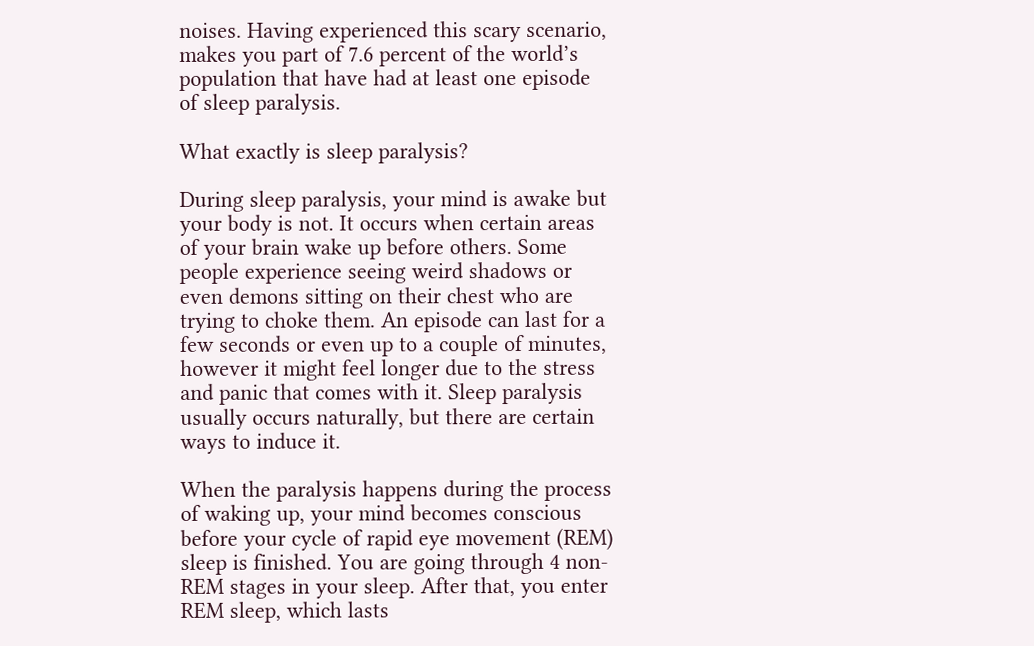noises. Having experienced this scary scenario, makes you part of 7.6 percent of the world’s population that have had at least one episode of sleep paralysis.

What exactly is sleep paralysis?

During sleep paralysis, your mind is awake but your body is not. It occurs when certain areas of your brain wake up before others. Some people experience seeing weird shadows or even demons sitting on their chest who are trying to choke them. An episode can last for a few seconds or even up to a couple of minutes, however it might feel longer due to the stress and panic that comes with it. Sleep paralysis usually occurs naturally, but there are certain ways to induce it.

When the paralysis happens during the process of waking up, your mind becomes conscious before your cycle of rapid eye movement (REM) sleep is finished. You are going through 4 non-REM stages in your sleep. After that, you enter REM sleep, which lasts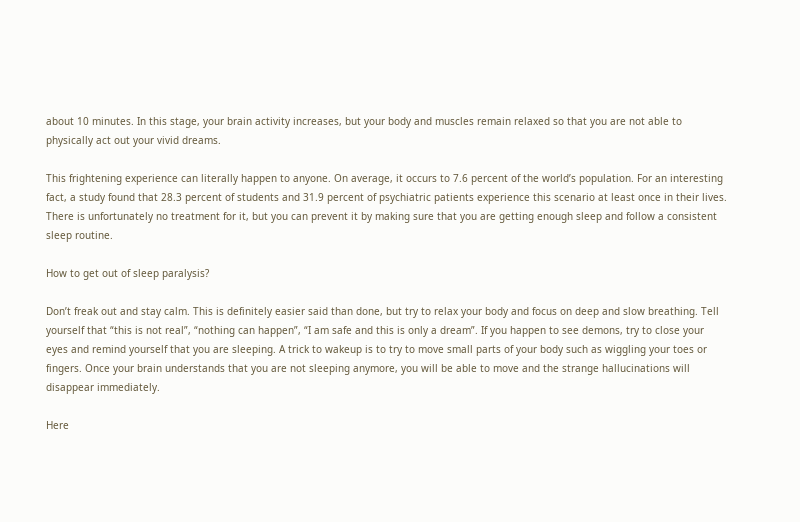about 10 minutes. In this stage, your brain activity increases, but your body and muscles remain relaxed so that you are not able to physically act out your vivid dreams.

This frightening experience can literally happen to anyone. On average, it occurs to 7.6 percent of the world’s population. For an interesting fact, a study found that 28.3 percent of students and 31.9 percent of psychiatric patients experience this scenario at least once in their lives. There is unfortunately no treatment for it, but you can prevent it by making sure that you are getting enough sleep and follow a consistent sleep routine.

How to get out of sleep paralysis?

Don’t freak out and stay calm. This is definitely easier said than done, but try to relax your body and focus on deep and slow breathing. Tell yourself that “this is not real”, “nothing can happen”, “I am safe and this is only a dream”. If you happen to see demons, try to close your eyes and remind yourself that you are sleeping. A trick to wakeup is to try to move small parts of your body such as wiggling your toes or fingers. Once your brain understands that you are not sleeping anymore, you will be able to move and the strange hallucinations will disappear immediately.

Here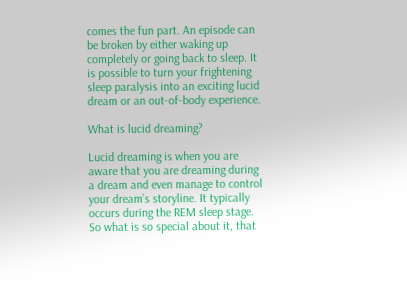comes the fun part. An episode can be broken by either waking up completely or going back to sleep. It is possible to turn your frightening sleep paralysis into an exciting lucid dream or an out-of-body experience.

What is lucid dreaming?

Lucid dreaming is when you are aware that you are dreaming during a dream and even manage to control your dream’s storyline. It typically occurs during the REM sleep stage. So what is so special about it, that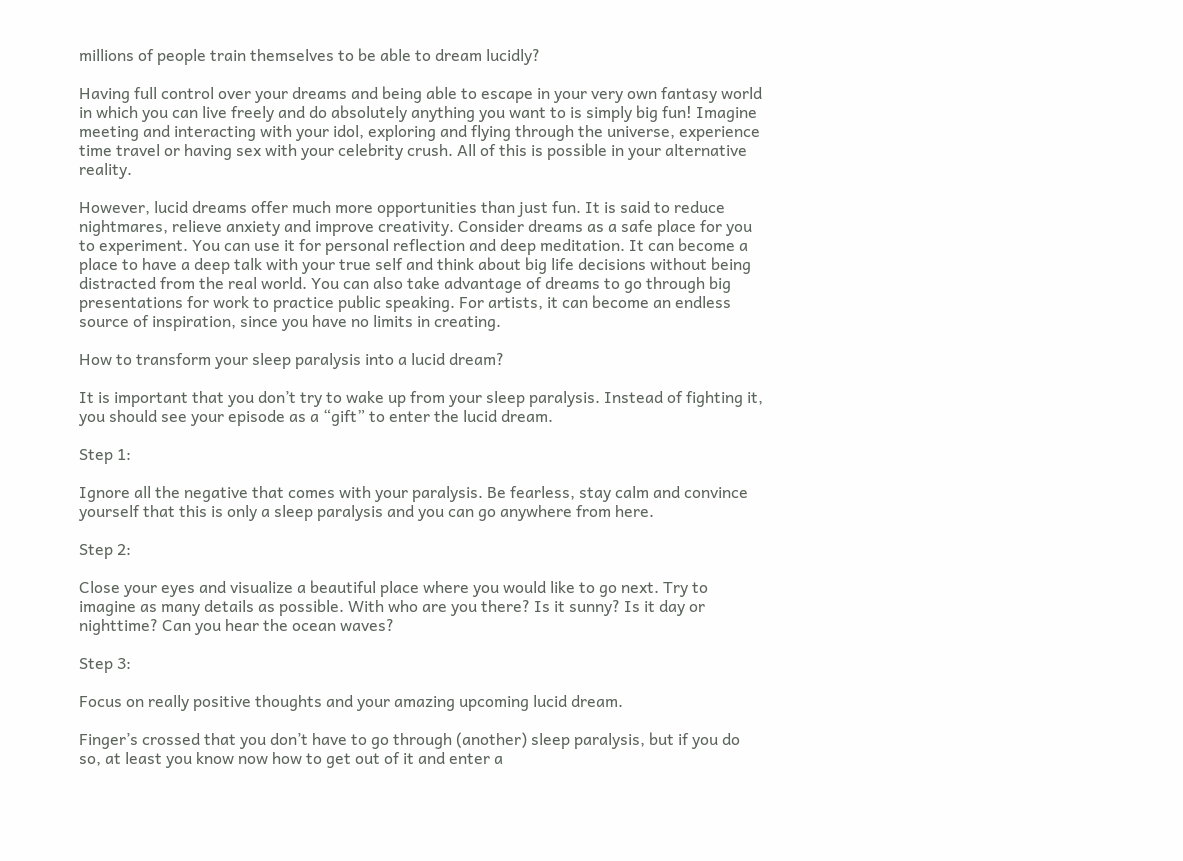millions of people train themselves to be able to dream lucidly?

Having full control over your dreams and being able to escape in your very own fantasy world in which you can live freely and do absolutely anything you want to is simply big fun! Imagine meeting and interacting with your idol, exploring and flying through the universe, experience time travel or having sex with your celebrity crush. All of this is possible in your alternative reality.

However, lucid dreams offer much more opportunities than just fun. It is said to reduce nightmares, relieve anxiety and improve creativity. Consider dreams as a safe place for you to experiment. You can use it for personal reflection and deep meditation. It can become a place to have a deep talk with your true self and think about big life decisions without being distracted from the real world. You can also take advantage of dreams to go through big presentations for work to practice public speaking. For artists, it can become an endless source of inspiration, since you have no limits in creating.

How to transform your sleep paralysis into a lucid dream?

It is important that you don’t try to wake up from your sleep paralysis. Instead of fighting it, you should see your episode as a “gift” to enter the lucid dream.

Step 1:

Ignore all the negative that comes with your paralysis. Be fearless, stay calm and convince yourself that this is only a sleep paralysis and you can go anywhere from here.

Step 2:

Close your eyes and visualize a beautiful place where you would like to go next. Try to imagine as many details as possible. With who are you there? Is it sunny? Is it day or nighttime? Can you hear the ocean waves?

Step 3:

Focus on really positive thoughts and your amazing upcoming lucid dream.

Finger’s crossed that you don’t have to go through (another) sleep paralysis, but if you do so, at least you know now how to get out of it and enter a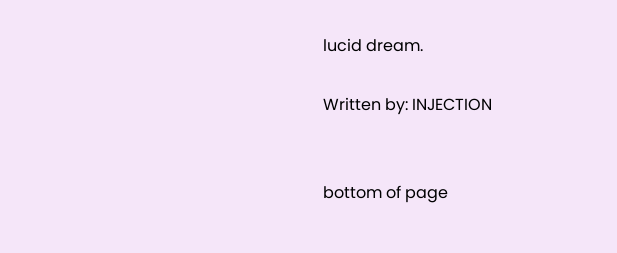lucid dream.

Written by: INJECTION


bottom of page